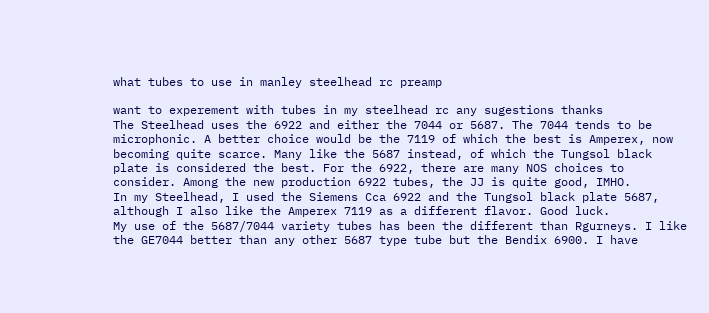what tubes to use in manley steelhead rc preamp

want to experement with tubes in my steelhead rc any sugestions thanks
The Steelhead uses the 6922 and either the 7044 or 5687. The 7044 tends to be microphonic. A better choice would be the 7119 of which the best is Amperex, now becoming quite scarce. Many like the 5687 instead, of which the Tungsol black plate is considered the best. For the 6922, there are many NOS choices to consider. Among the new production 6922 tubes, the JJ is quite good, IMHO.
In my Steelhead, I used the Siemens Cca 6922 and the Tungsol black plate 5687, although I also like the Amperex 7119 as a different flavor. Good luck.
My use of the 5687/7044 variety tubes has been the different than Rgurneys. I like the GE7044 better than any other 5687 type tube but the Bendix 6900. I have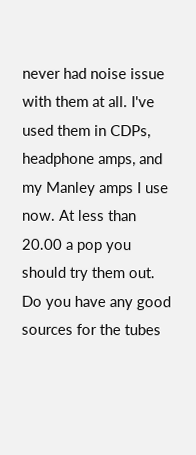never had noise issue with them at all. I've used them in CDPs, headphone amps, and my Manley amps I use now. At less than 20.00 a pop you should try them out.
Do you have any good sources for the tubes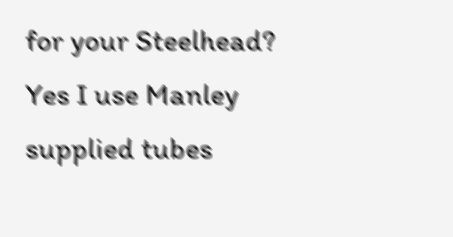for your Steelhead?
Yes I use Manley supplied tubes